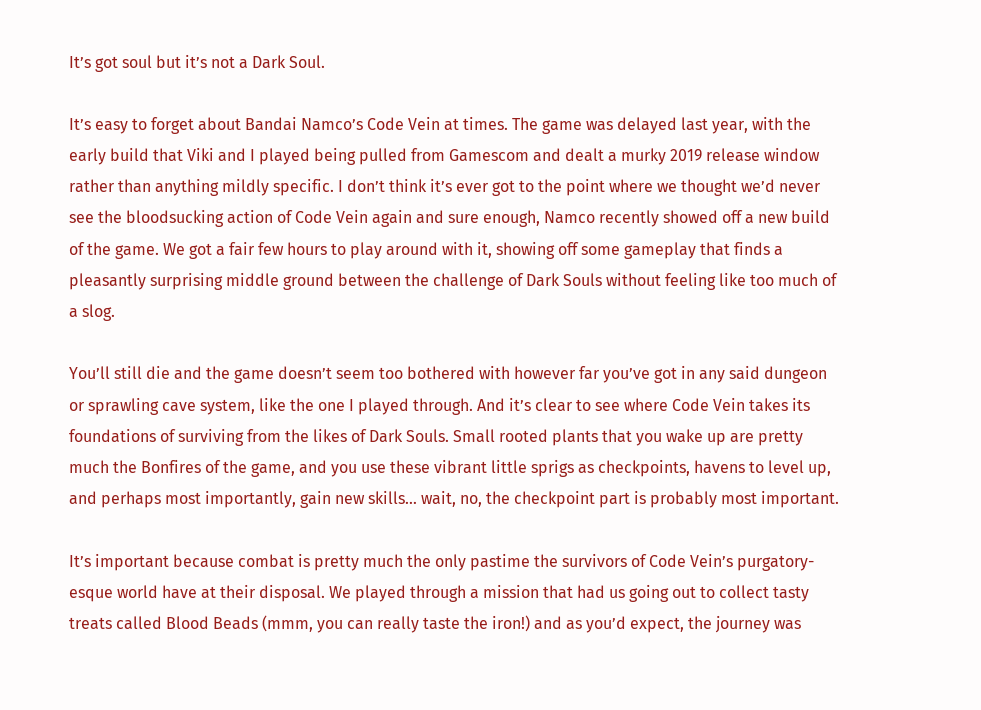It’s got soul but it’s not a Dark Soul.

It’s easy to forget about Bandai Namco’s Code Vein at times. The game was delayed last year, with the early build that Viki and I played being pulled from Gamescom and dealt a murky 2019 release window rather than anything mildly specific. I don’t think it’s ever got to the point where we thought we’d never see the bloodsucking action of Code Vein again and sure enough, Namco recently showed off a new build of the game. We got a fair few hours to play around with it, showing off some gameplay that finds a pleasantly surprising middle ground between the challenge of Dark Souls without feeling like too much of a slog.

You’ll still die and the game doesn’t seem too bothered with however far you’ve got in any said dungeon or sprawling cave system, like the one I played through. And it’s clear to see where Code Vein takes its foundations of surviving from the likes of Dark Souls. Small rooted plants that you wake up are pretty much the Bonfires of the game, and you use these vibrant little sprigs as checkpoints, havens to level up, and perhaps most importantly, gain new skills… wait, no, the checkpoint part is probably most important.

It’s important because combat is pretty much the only pastime the survivors of Code Vein’s purgatory-esque world have at their disposal. We played through a mission that had us going out to collect tasty treats called Blood Beads (mmm, you can really taste the iron!) and as you’d expect, the journey was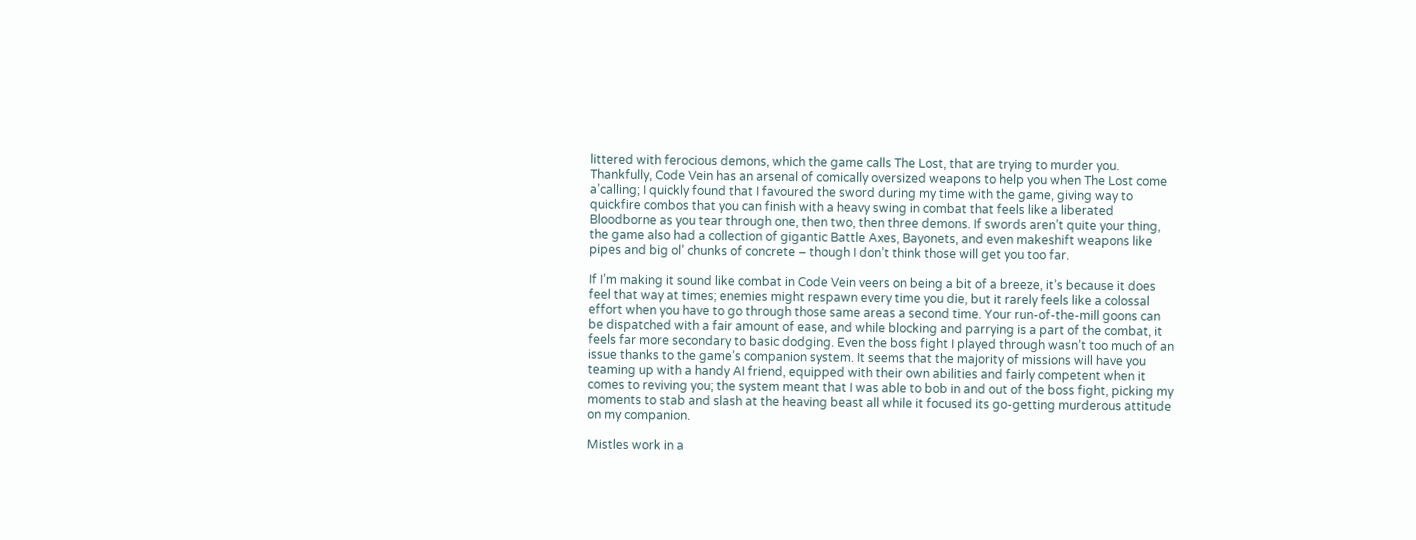littered with ferocious demons, which the game calls The Lost, that are trying to murder you. Thankfully, Code Vein has an arsenal of comically oversized weapons to help you when The Lost come a’calling; I quickly found that I favoured the sword during my time with the game, giving way to quickfire combos that you can finish with a heavy swing in combat that feels like a liberated Bloodborne as you tear through one, then two, then three demons. If swords aren’t quite your thing, the game also had a collection of gigantic Battle Axes, Bayonets, and even makeshift weapons like pipes and big ol’ chunks of concrete – though I don’t think those will get you too far.

If I’m making it sound like combat in Code Vein veers on being a bit of a breeze, it’s because it does feel that way at times; enemies might respawn every time you die, but it rarely feels like a colossal effort when you have to go through those same areas a second time. Your run-of-the-mill goons can be dispatched with a fair amount of ease, and while blocking and parrying is a part of the combat, it feels far more secondary to basic dodging. Even the boss fight I played through wasn’t too much of an issue thanks to the game’s companion system. It seems that the majority of missions will have you teaming up with a handy AI friend, equipped with their own abilities and fairly competent when it comes to reviving you; the system meant that I was able to bob in and out of the boss fight, picking my moments to stab and slash at the heaving beast all while it focused its go-getting murderous attitude on my companion.

Mistles work in a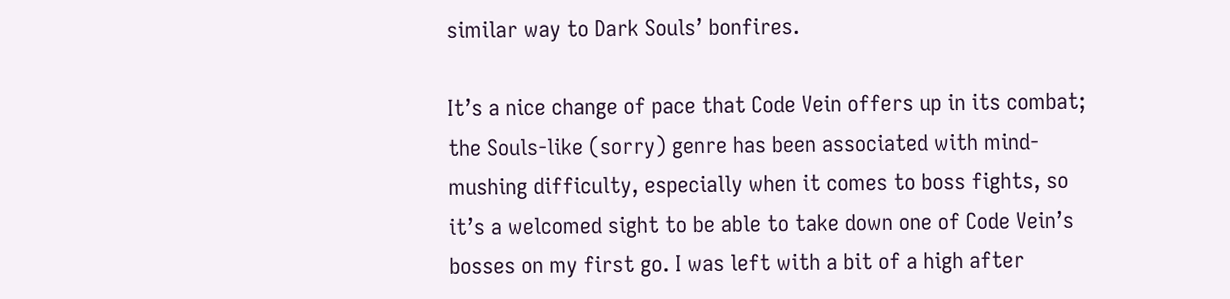similar way to Dark Souls’ bonfires.

It’s a nice change of pace that Code Vein offers up in its combat; the Souls-like (sorry) genre has been associated with mind-mushing difficulty, especially when it comes to boss fights, so it’s a welcomed sight to be able to take down one of Code Vein’s bosses on my first go. I was left with a bit of a high after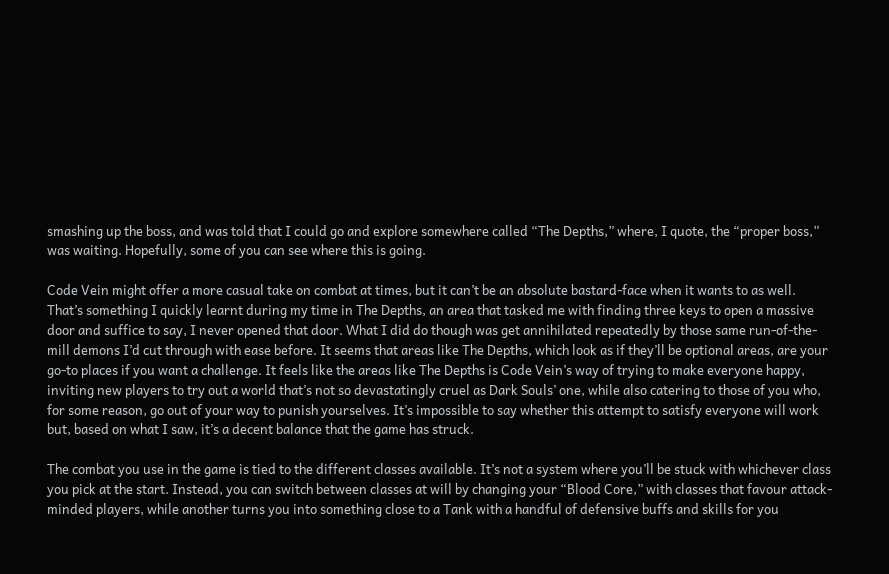smashing up the boss, and was told that I could go and explore somewhere called “The Depths,” where, I quote, the “proper boss,” was waiting. Hopefully, some of you can see where this is going.

Code Vein might offer a more casual take on combat at times, but it can’t be an absolute bastard-face when it wants to as well. That’s something I quickly learnt during my time in The Depths, an area that tasked me with finding three keys to open a massive door and suffice to say, I never opened that door. What I did do though was get annihilated repeatedly by those same run-of-the-mill demons I’d cut through with ease before. It seems that areas like The Depths, which look as if they’ll be optional areas, are your go-to places if you want a challenge. It feels like the areas like The Depths is Code Vein’s way of trying to make everyone happy, inviting new players to try out a world that’s not so devastatingly cruel as Dark Souls’ one, while also catering to those of you who, for some reason, go out of your way to punish yourselves. It’s impossible to say whether this attempt to satisfy everyone will work but, based on what I saw, it’s a decent balance that the game has struck.

The combat you use in the game is tied to the different classes available. It’s not a system where you’ll be stuck with whichever class you pick at the start. Instead, you can switch between classes at will by changing your “Blood Core,” with classes that favour attack-minded players, while another turns you into something close to a Tank with a handful of defensive buffs and skills for you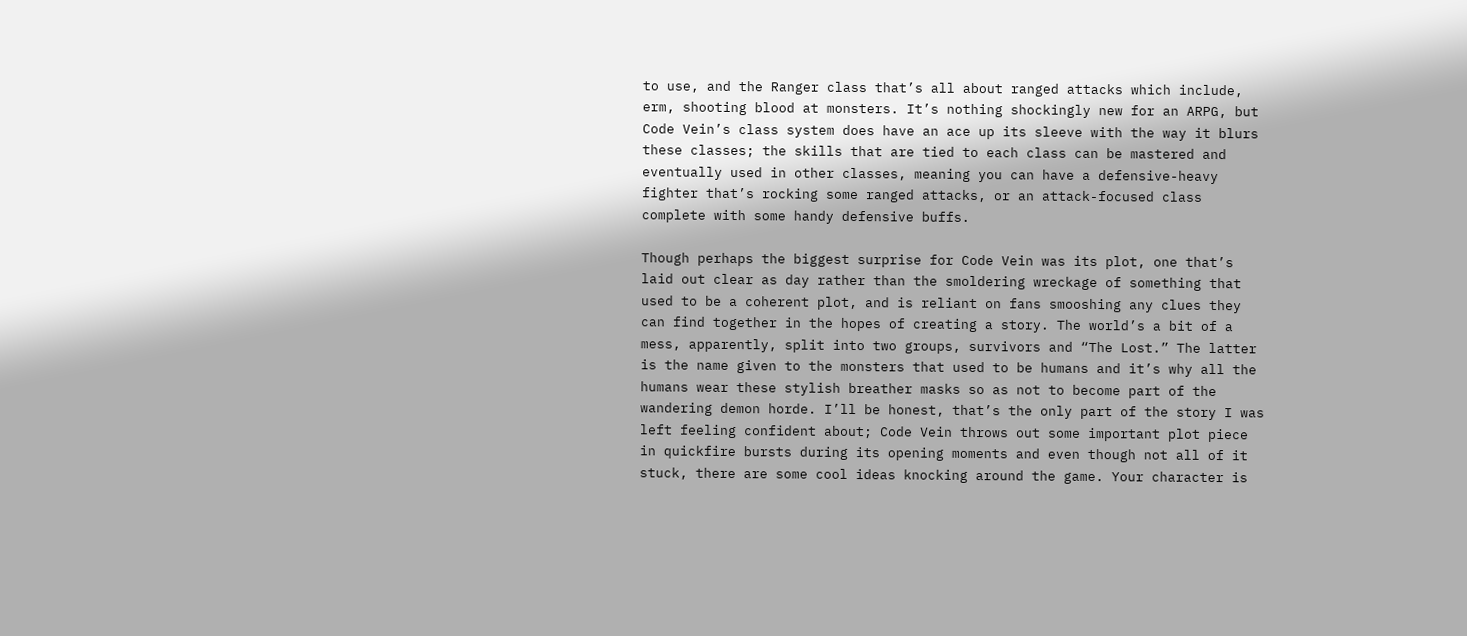to use, and the Ranger class that’s all about ranged attacks which include, erm, shooting blood at monsters. It’s nothing shockingly new for an ARPG, but Code Vein’s class system does have an ace up its sleeve with the way it blurs these classes; the skills that are tied to each class can be mastered and eventually used in other classes, meaning you can have a defensive-heavy fighter that’s rocking some ranged attacks, or an attack-focused class complete with some handy defensive buffs.

Though perhaps the biggest surprise for Code Vein was its plot, one that’s laid out clear as day rather than the smoldering wreckage of something that used to be a coherent plot, and is reliant on fans smooshing any clues they can find together in the hopes of creating a story. The world’s a bit of a mess, apparently, split into two groups, survivors and “The Lost.” The latter is the name given to the monsters that used to be humans and it’s why all the humans wear these stylish breather masks so as not to become part of the wandering demon horde. I’ll be honest, that’s the only part of the story I was left feeling confident about; Code Vein throws out some important plot piece in quickfire bursts during its opening moments and even though not all of it stuck, there are some cool ideas knocking around the game. Your character is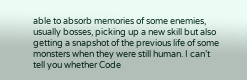able to absorb memories of some enemies, usually bosses, picking up a new skill but also getting a snapshot of the previous life of some monsters when they were still human. I can’t tell you whether Code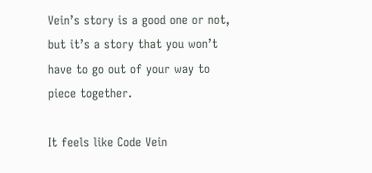Vein’s story is a good one or not, but it’s a story that you won’t have to go out of your way to piece together.

It feels like Code Vein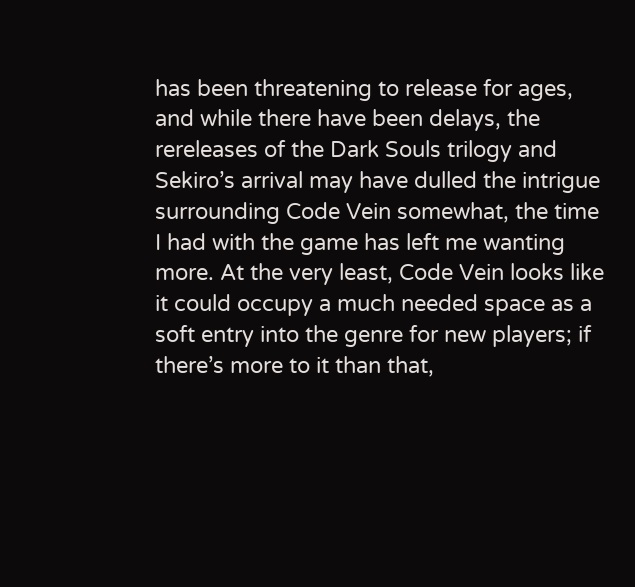has been threatening to release for ages, and while there have been delays, the rereleases of the Dark Souls trilogy and Sekiro’s arrival may have dulled the intrigue surrounding Code Vein somewhat, the time I had with the game has left me wanting more. At the very least, Code Vein looks like it could occupy a much needed space as a soft entry into the genre for new players; if there’s more to it than that,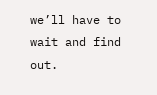we’ll have to wait and find out.